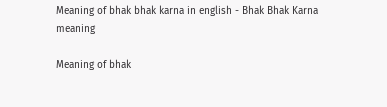Meaning of bhak bhak karna in english - Bhak Bhak Karna meaning

Meaning of bhak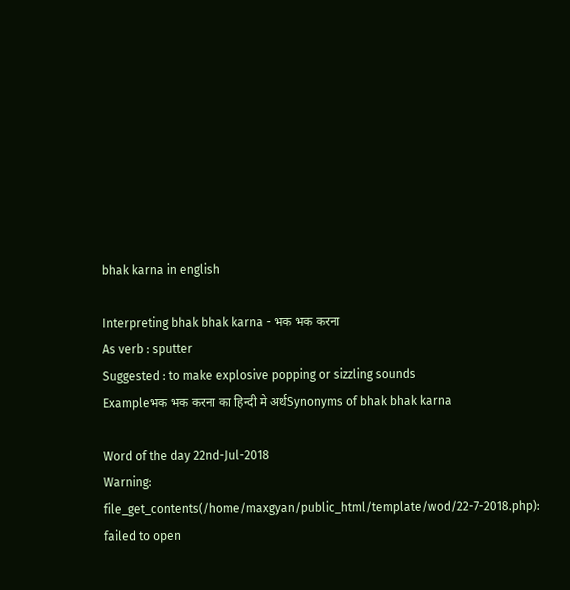bhak karna in english

Interpreting bhak bhak karna - भक भक करना
As verb : sputter
Suggested : to make explosive popping or sizzling sounds
Exampleभक भक करना का हिन्दी मे अर्थSynonyms of bhak bhak karna

Word of the day 22nd-Jul-2018
Warning: file_get_contents(/home/maxgyan/public_html/template/wod/22-7-2018.php): failed to open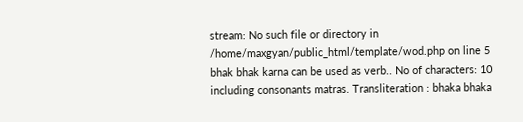stream: No such file or directory in /home/maxgyan/public_html/template/wod.php on line 5
bhak bhak karna can be used as verb.. No of characters: 10 including consonants matras. Transliteration : bhaka bhaka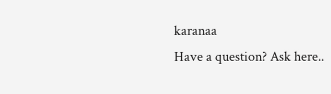karanaa
Have a question? Ask here..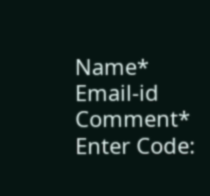Name*     Email-id    Comment* Enter Code: